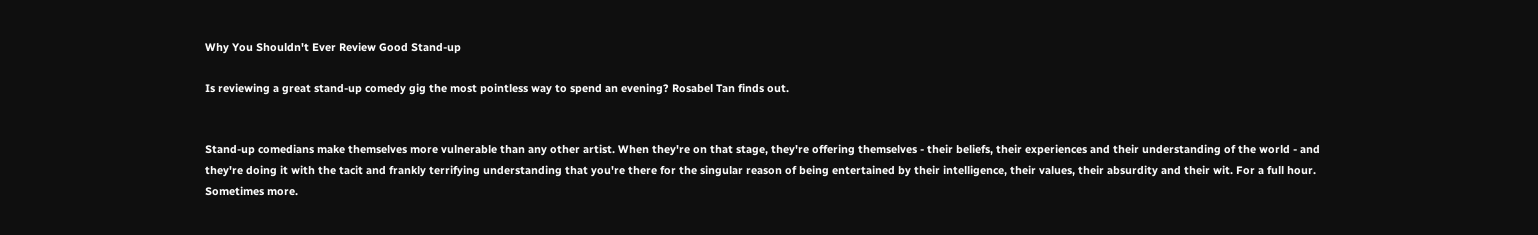Why You Shouldn't Ever Review Good Stand-up

Is reviewing a great stand-up comedy gig the most pointless way to spend an evening? Rosabel Tan finds out.


Stand-up comedians make themselves more vulnerable than any other artist. When they're on that stage, they're offering themselves - their beliefs, their experiences and their understanding of the world - and they're doing it with the tacit and frankly terrifying understanding that you're there for the singular reason of being entertained by their intelligence, their values, their absurdity and their wit. For a full hour. Sometimes more.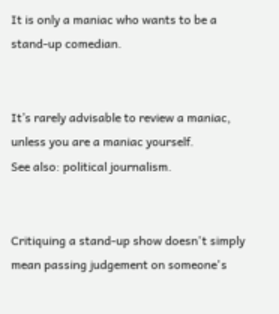It is only a maniac who wants to be a stand-up comedian.


It’s rarely advisable to review a maniac, unless you are a maniac yourself.
See also: political journalism.


Critiquing a stand-up show doesn't simply mean passing judgement on someone's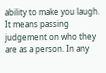ability to make you laugh. It means passing judgement on who they are as a person. In any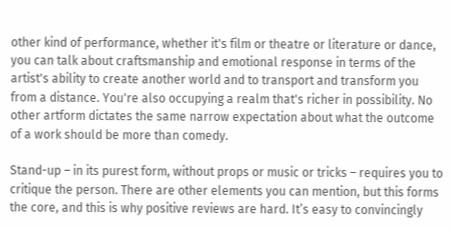other kind of performance, whether it's film or theatre or literature or dance, you can talk about craftsmanship and emotional response in terms of the artist's ability to create another world and to transport and transform you from a distance. You're also occupying a realm that's richer in possibility. No other artform dictates the same narrow expectation about what the outcome of a work should be more than comedy.

Stand-up – in its purest form, without props or music or tricks – requires you to critique the person. There are other elements you can mention, but this forms the core, and this is why positive reviews are hard. It’s easy to convincingly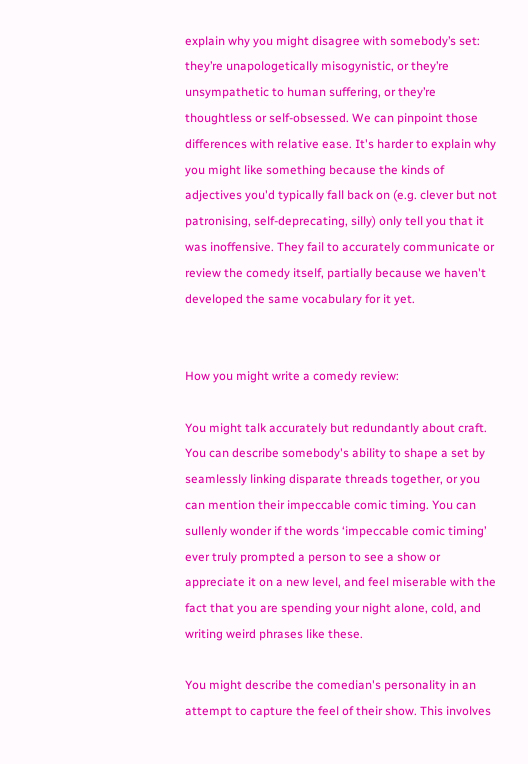explain why you might disagree with somebody’s set: they’re unapologetically misogynistic, or they’re unsympathetic to human suffering, or they’re thoughtless or self-obsessed. We can pinpoint those differences with relative ease. It's harder to explain why you might like something because the kinds of adjectives you'd typically fall back on (e.g. clever but not patronising, self-deprecating, silly) only tell you that it was inoffensive. They fail to accurately communicate or review the comedy itself, partially because we haven't developed the same vocabulary for it yet.


How you might write a comedy review:

You might talk accurately but redundantly about craft. You can describe somebody's ability to shape a set by seamlessly linking disparate threads together, or you can mention their impeccable comic timing. You can sullenly wonder if the words ‘impeccable comic timing’ ever truly prompted a person to see a show or appreciate it on a new level, and feel miserable with the fact that you are spending your night alone, cold, and writing weird phrases like these.

You might describe the comedian's personality in an attempt to capture the feel of their show. This involves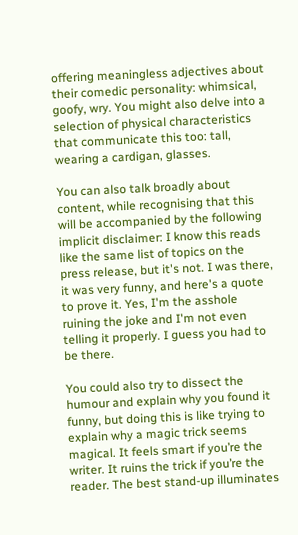offering meaningless adjectives about their comedic personality: whimsical, goofy, wry. You might also delve into a selection of physical characteristics that communicate this too: tall, wearing a cardigan, glasses.

You can also talk broadly about content, while recognising that this will be accompanied by the following implicit disclaimer: I know this reads like the same list of topics on the press release, but it's not. I was there, it was very funny, and here's a quote to prove it. Yes, I'm the asshole ruining the joke and I'm not even telling it properly. I guess you had to be there.

You could also try to dissect the humour and explain why you found it funny, but doing this is like trying to explain why a magic trick seems magical. It feels smart if you’re the writer. It ruins the trick if you’re the reader. The best stand-up illuminates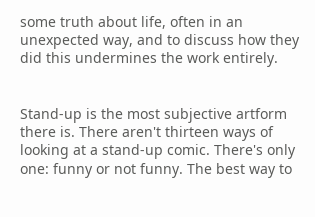some truth about life, often in an unexpected way, and to discuss how they did this undermines the work entirely.


Stand-up is the most subjective artform there is. There aren't thirteen ways of looking at a stand-up comic. There's only one: funny or not funny. The best way to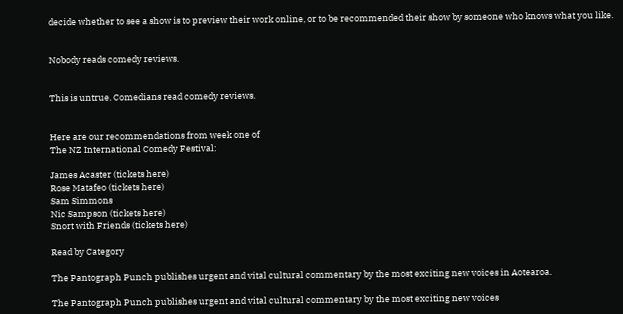decide whether to see a show is to preview their work online, or to be recommended their show by someone who knows what you like.


Nobody reads comedy reviews.


This is untrue. Comedians read comedy reviews.


Here are our recommendations from week one of
The NZ International Comedy Festival:

James Acaster (tickets here)
Rose Matafeo (tickets here)
Sam Simmons
Nic Sampson (tickets here)
Snort with Friends (tickets here)

Read by Category

The Pantograph Punch publishes urgent and vital cultural commentary by the most exciting new voices in Aotearoa.

The Pantograph Punch publishes urgent and vital cultural commentary by the most exciting new voices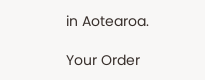in Aotearoa.

Your Order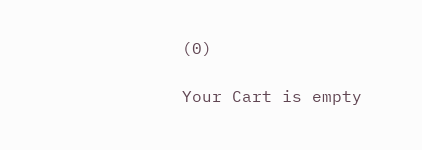(0)

Your Cart is empty